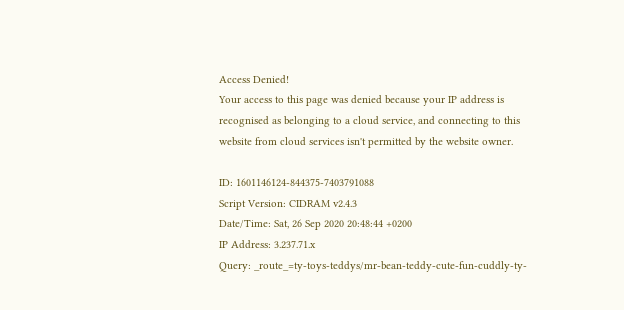Access Denied!
Your access to this page was denied because your IP address is recognised as belonging to a cloud service, and connecting to this website from cloud services isn't permitted by the website owner.

ID: 1601146124-844375-7403791088
Script Version: CIDRAM v2.4.3
Date/Time: Sat, 26 Sep 2020 20:48:44 +0200
IP Address: 3.237.71.x
Query: _route_=ty-toys-teddys/mr-bean-teddy-cute-fun-cuddly-ty-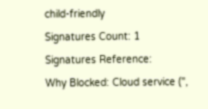child-friendly
Signatures Count: 1
Signatures Reference:
Why Blocked: Cloud service (",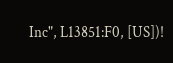Inc", L13851:F0, [US])!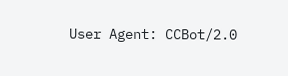User Agent: CCBot/2.0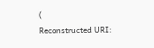(
Reconstructed URI: